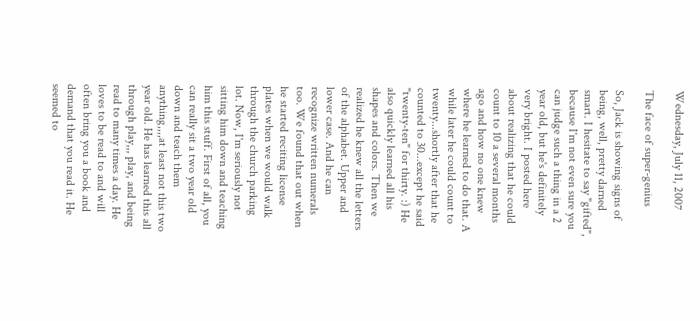Wednesday, July 11, 2007

The face of super-genius

So, Jack is showing signs of being, well, pretty darned smart. I hesitate to say "gifted", because I'm not even sure you can judge such a thing in a 2 year old, but he's definitely very bright. I posted here about realizing that he could count to 10 a several months ago and how no one knew where he learned to do that. A while later he could count to twenty...shortly after that he counted to 30...except he said "twenty-ten" for thirty. :) He also quickly learned all his shapes and colors. Then we realized he knew all the letters of the alphabet. Upper and lower case. And he can recognize written numerals too. We found that out when he started reciting license plates when we would walk through the church parking lot. Now, I'm seriously not sitting him down and teaching him this stuff. First of all, you can really sit a two year old down and teach them anything,,,,at least not this two year old. He has learned this all through play,,, play, and being read to many times a day. He loves to be read to and will often bring you a book and demand that you read it. He seemed to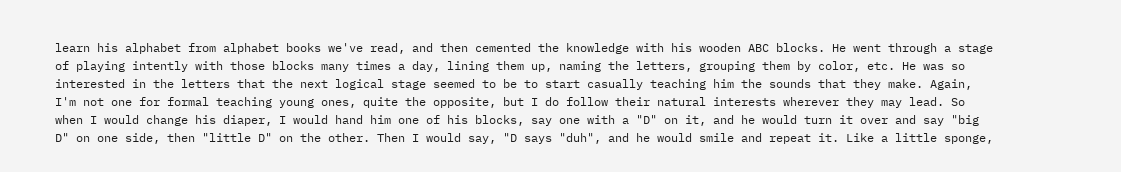learn his alphabet from alphabet books we've read, and then cemented the knowledge with his wooden ABC blocks. He went through a stage of playing intently with those blocks many times a day, lining them up, naming the letters, grouping them by color, etc. He was so interested in the letters that the next logical stage seemed to be to start casually teaching him the sounds that they make. Again, I'm not one for formal teaching young ones, quite the opposite, but I do follow their natural interests wherever they may lead. So when I would change his diaper, I would hand him one of his blocks, say one with a "D" on it, and he would turn it over and say "big D" on one side, then "little D" on the other. Then I would say, "D says "duh", and he would smile and repeat it. Like a little sponge,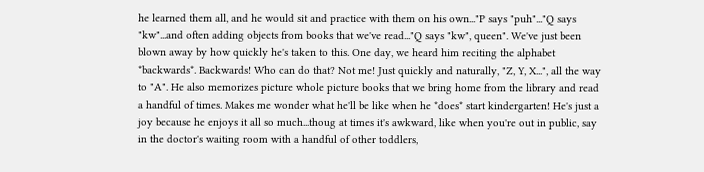he learned them all, and he would sit and practice with them on his own..."P says "puh"..."Q says "kw"...and often adding objects from books that we've read..."Q says "kw", queen". We've just been blown away by how quickly he's taken to this. One day, we heard him reciting the alphabet *backwards*. Backwards! Who can do that? Not me! Just quickly and naturally, "Z, Y, X...", all the way to "A". He also memorizes picture whole picture books that we bring home from the library and read a handful of times. Makes me wonder what he'll be like when he *does* start kindergarten! He's just a joy because he enjoys it all so much...thoug at times it's awkward, like when you're out in public, say in the doctor's waiting room with a handful of other toddlers,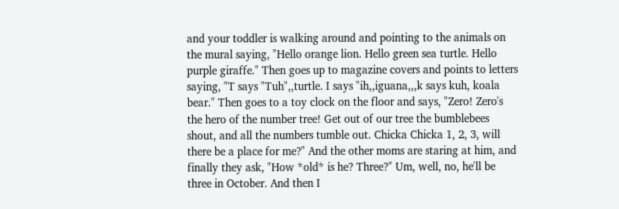and your toddler is walking around and pointing to the animals on the mural saying, "Hello orange lion. Hello green sea turtle. Hello purple giraffe." Then goes up to magazine covers and points to letters saying, "T says "Tuh",,turtle. I says "ih,,iguana,,,k says kuh, koala bear." Then goes to a toy clock on the floor and says, "Zero! Zero's the hero of the number tree! Get out of our tree the bumblebees shout, and all the numbers tumble out. Chicka Chicka 1, 2, 3, will there be a place for me?" And the other moms are staring at him, and finally they ask, "How *old* is he? Three?" Um, well, no, he'll be three in October. And then I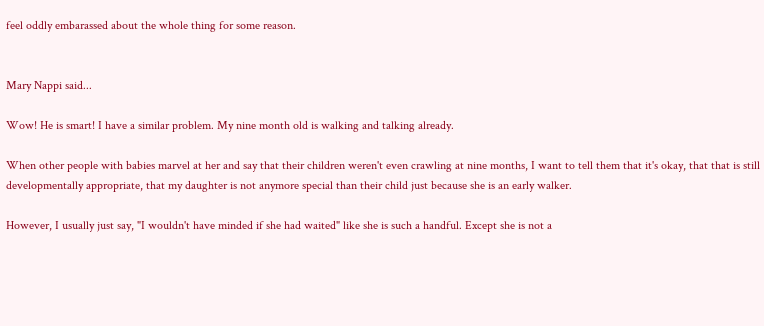feel oddly embarassed about the whole thing for some reason.


Mary Nappi said...

Wow! He is smart! I have a similar problem. My nine month old is walking and talking already.

When other people with babies marvel at her and say that their children weren't even crawling at nine months, I want to tell them that it's okay, that that is still developmentally appropriate, that my daughter is not anymore special than their child just because she is an early walker.

However, I usually just say, "I wouldn't have minded if she had waited" like she is such a handful. Except she is not a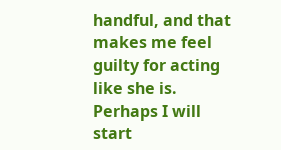handful, and that makes me feel guilty for acting like she is. Perhaps I will start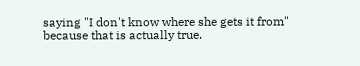saying "I don't know where she gets it from" because that is actually true.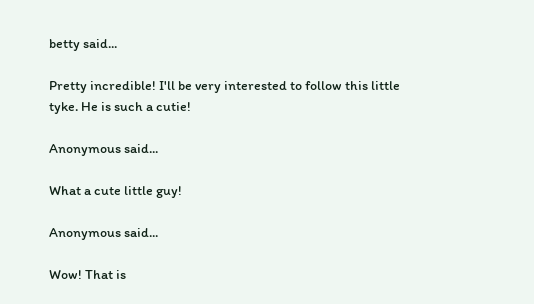betty said...

Pretty incredible! I'll be very interested to follow this little tyke. He is such a cutie!

Anonymous said...

What a cute little guy!

Anonymous said...

Wow! That is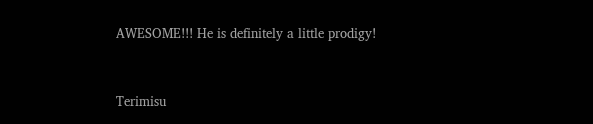AWESOME!!! He is definitely a little prodigy!


Terimisu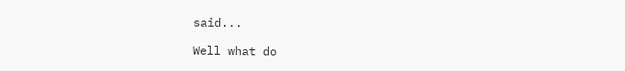said...

Well what do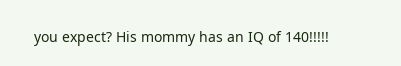you expect? His mommy has an IQ of 140!!!!!